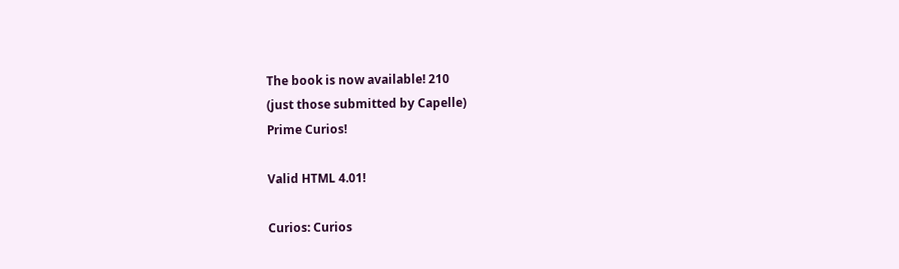The book is now available! 210
(just those submitted by Capelle)
Prime Curios!

Valid HTML 4.01!

Curios: Curios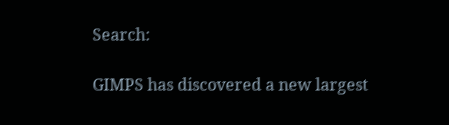Search:

GIMPS has discovered a new largest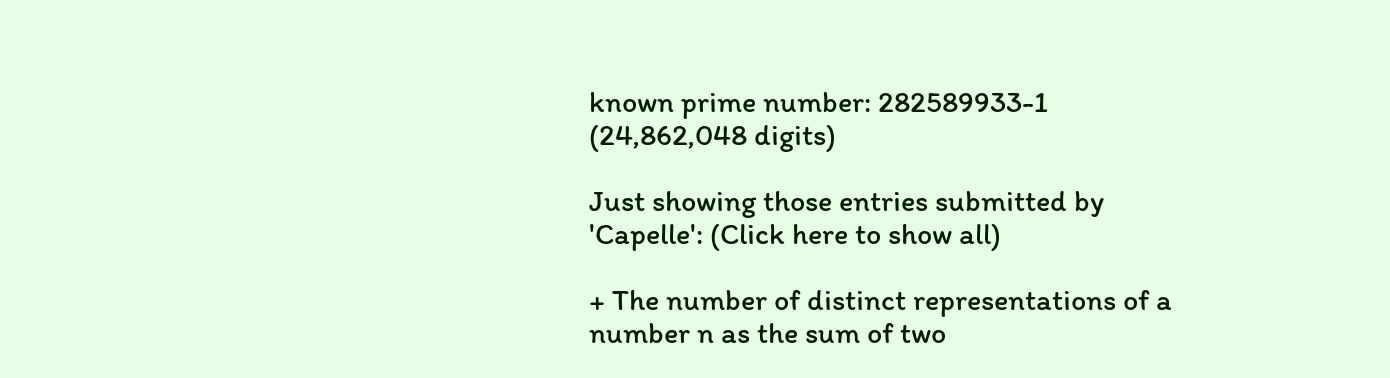known prime number: 282589933-1 (24,862,048 digits)

Just showing those entries submitted by 'Capelle': (Click here to show all)

+ The number of distinct representations of a number n as the sum of two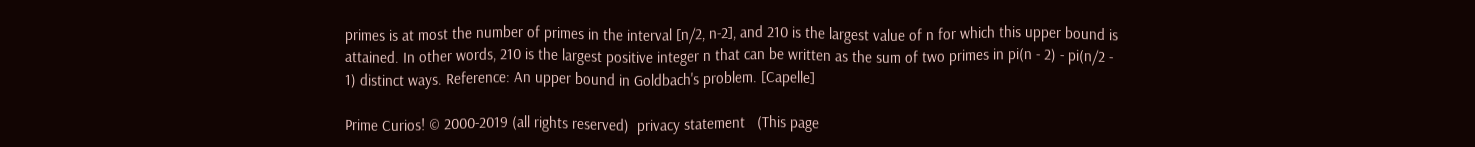primes is at most the number of primes in the interval [n/2, n-2], and 210 is the largest value of n for which this upper bound is attained. In other words, 210 is the largest positive integer n that can be written as the sum of two primes in pi(n - 2) - pi(n/2 - 1) distinct ways. Reference: An upper bound in Goldbach's problem. [Capelle]

Prime Curios! © 2000-2019 (all rights reserved)  privacy statement   (This page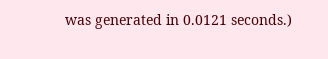was generated in 0.0121 seconds.)